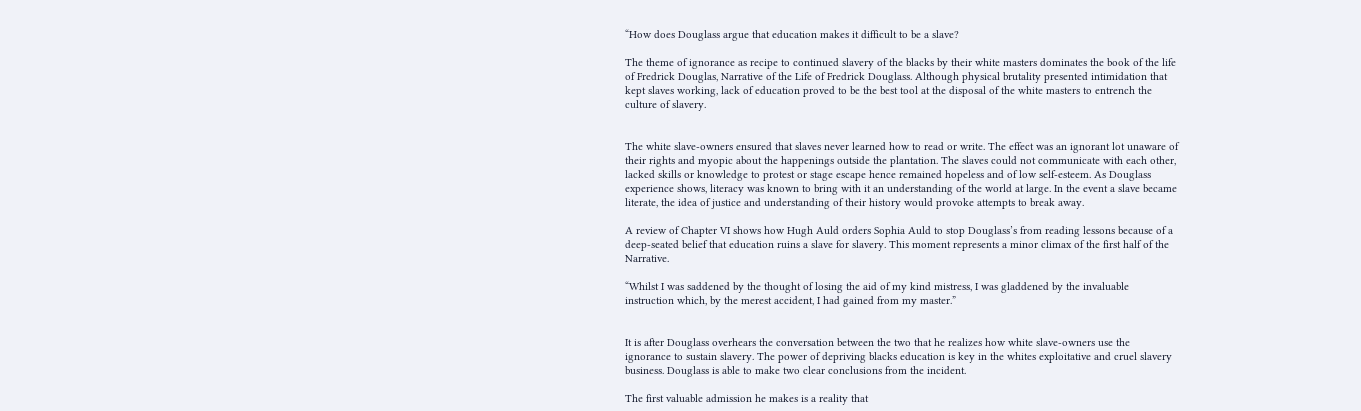“How does Douglass argue that education makes it difficult to be a slave?

The theme of ignorance as recipe to continued slavery of the blacks by their white masters dominates the book of the life of Fredrick Douglas, Narrative of the Life of Fredrick Douglass. Although physical brutality presented intimidation that kept slaves working, lack of education proved to be the best tool at the disposal of the white masters to entrench the culture of slavery.


The white slave-owners ensured that slaves never learned how to read or write. The effect was an ignorant lot unaware of their rights and myopic about the happenings outside the plantation. The slaves could not communicate with each other, lacked skills or knowledge to protest or stage escape hence remained hopeless and of low self-esteem. As Douglass experience shows, literacy was known to bring with it an understanding of the world at large. In the event a slave became literate, the idea of justice and understanding of their history would provoke attempts to break away.

A review of Chapter VI shows how Hugh Auld orders Sophia Auld to stop Douglass’s from reading lessons because of a deep-seated belief that education ruins a slave for slavery. This moment represents a minor climax of the first half of the Narrative.

“Whilst I was saddened by the thought of losing the aid of my kind mistress, I was gladdened by the invaluable instruction which, by the merest accident, I had gained from my master.”


It is after Douglass overhears the conversation between the two that he realizes how white slave-owners use the ignorance to sustain slavery. The power of depriving blacks education is key in the whites exploitative and cruel slavery business. Douglass is able to make two clear conclusions from the incident.

The first valuable admission he makes is a reality that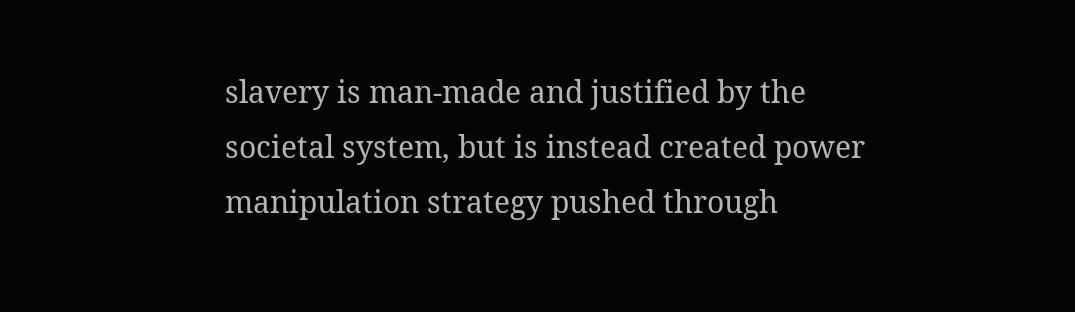slavery is man-made and justified by the societal system, but is instead created power manipulation strategy pushed through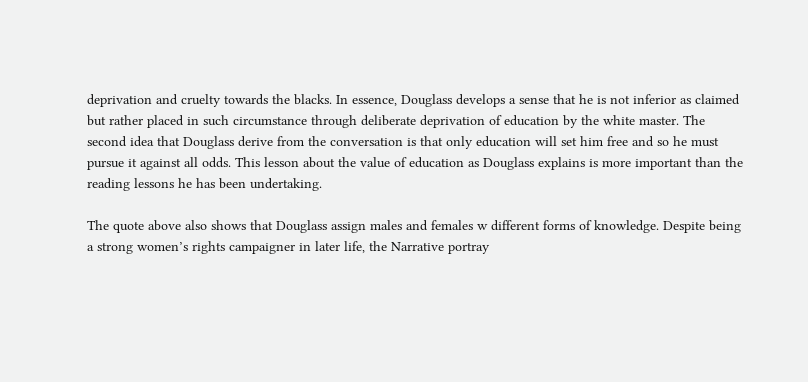deprivation and cruelty towards the blacks. In essence, Douglass develops a sense that he is not inferior as claimed but rather placed in such circumstance through deliberate deprivation of education by the white master. The second idea that Douglass derive from the conversation is that only education will set him free and so he must pursue it against all odds. This lesson about the value of education as Douglass explains is more important than the reading lessons he has been undertaking.

The quote above also shows that Douglass assign males and females w different forms of knowledge. Despite being a strong women’s rights campaigner in later life, the Narrative portray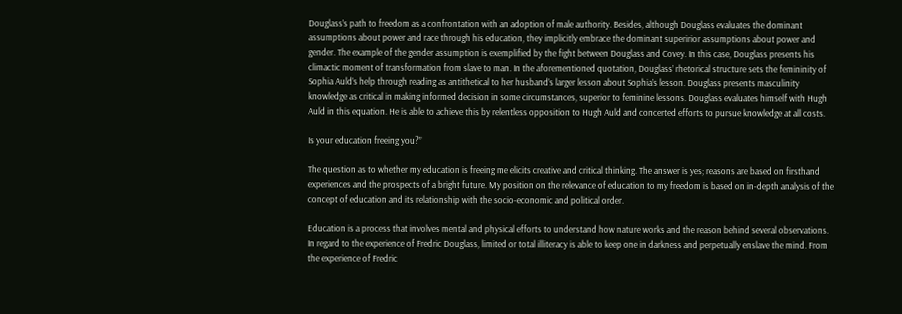Douglass’s path to freedom as a confrontation with an adoption of male authority. Besides, although Douglass evaluates the dominant assumptions about power and race through his education, they implicitly embrace the dominant superirior assumptions about power and gender. The example of the gender assumption is exemplified by the fight between Douglass and Covey. In this case, Douglass presents his climactic moment of transformation from slave to man. In the aforementioned quotation, Douglass’ rhetorical structure sets the femininity of Sophia Auld’s help through reading as antithetical to her husband’s larger lesson about Sophia’s lesson. Douglass presents masculinity knowledge as critical in making informed decision in some circumstances, superior to feminine lessons. Douglass evaluates himself with Hugh Auld in this equation. He is able to achieve this by relentless opposition to Hugh Auld and concerted efforts to pursue knowledge at all costs.

Is your education freeing you?”

The question as to whether my education is freeing me elicits creative and critical thinking. The answer is yes; reasons are based on firsthand experiences and the prospects of a bright future. My position on the relevance of education to my freedom is based on in-depth analysis of the concept of education and its relationship with the socio-economic and political order.

Education is a process that involves mental and physical efforts to understand how nature works and the reason behind several observations. In regard to the experience of Fredric Douglass, limited or total illiteracy is able to keep one in darkness and perpetually enslave the mind. From the experience of Fredric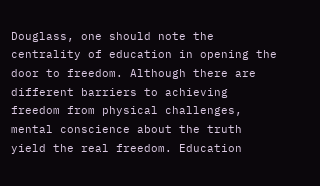Douglass, one should note the centrality of education in opening the door to freedom. Although there are different barriers to achieving freedom from physical challenges, mental conscience about the truth yield the real freedom. Education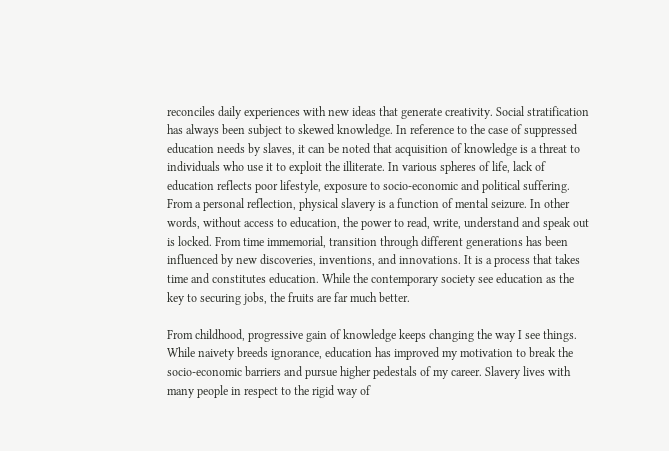reconciles daily experiences with new ideas that generate creativity. Social stratification has always been subject to skewed knowledge. In reference to the case of suppressed education needs by slaves, it can be noted that acquisition of knowledge is a threat to individuals who use it to exploit the illiterate. In various spheres of life, lack of education reflects poor lifestyle, exposure to socio-economic and political suffering. From a personal reflection, physical slavery is a function of mental seizure. In other words, without access to education, the power to read, write, understand and speak out is locked. From time immemorial, transition through different generations has been influenced by new discoveries, inventions, and innovations. It is a process that takes time and constitutes education. While the contemporary society see education as the key to securing jobs, the fruits are far much better.

From childhood, progressive gain of knowledge keeps changing the way I see things. While naivety breeds ignorance, education has improved my motivation to break the socio-economic barriers and pursue higher pedestals of my career. Slavery lives with many people in respect to the rigid way of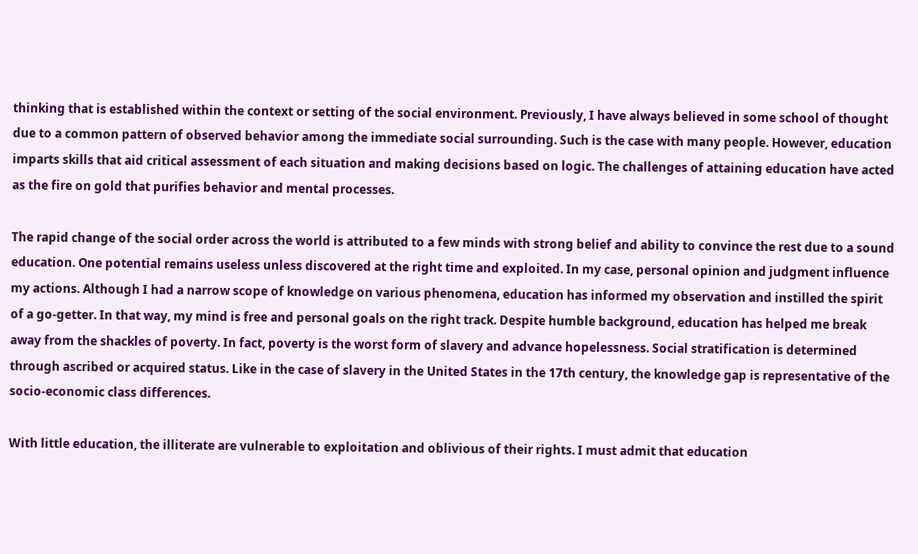thinking that is established within the context or setting of the social environment. Previously, I have always believed in some school of thought due to a common pattern of observed behavior among the immediate social surrounding. Such is the case with many people. However, education imparts skills that aid critical assessment of each situation and making decisions based on logic. The challenges of attaining education have acted as the fire on gold that purifies behavior and mental processes.

The rapid change of the social order across the world is attributed to a few minds with strong belief and ability to convince the rest due to a sound education. One potential remains useless unless discovered at the right time and exploited. In my case, personal opinion and judgment influence my actions. Although I had a narrow scope of knowledge on various phenomena, education has informed my observation and instilled the spirit of a go-getter. In that way, my mind is free and personal goals on the right track. Despite humble background, education has helped me break away from the shackles of poverty. In fact, poverty is the worst form of slavery and advance hopelessness. Social stratification is determined through ascribed or acquired status. Like in the case of slavery in the United States in the 17th century, the knowledge gap is representative of the socio-economic class differences.

With little education, the illiterate are vulnerable to exploitation and oblivious of their rights. I must admit that education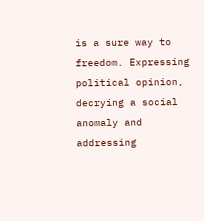is a sure way to freedom. Expressing political opinion, decrying a social anomaly and addressing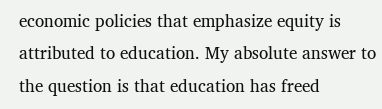economic policies that emphasize equity is attributed to education. My absolute answer to the question is that education has freed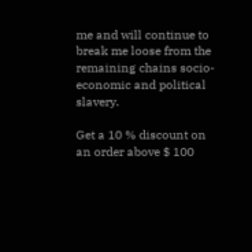me and will continue to break me loose from the remaining chains socio-economic and political slavery.

Get a 10 % discount on an order above $ 100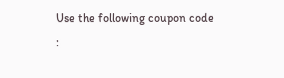Use the following coupon code :